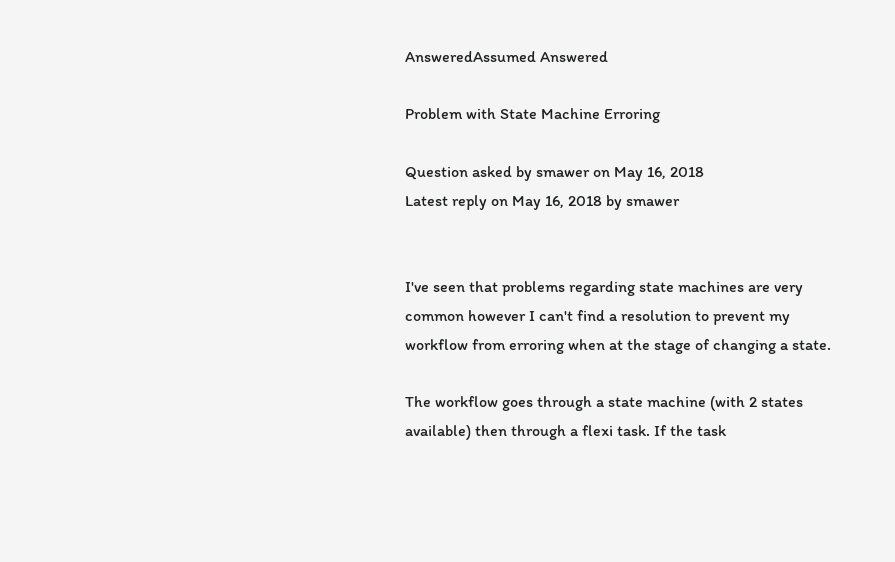AnsweredAssumed Answered

Problem with State Machine Erroring

Question asked by smawer on May 16, 2018
Latest reply on May 16, 2018 by smawer


I've seen that problems regarding state machines are very common however I can't find a resolution to prevent my workflow from erroring when at the stage of changing a state.

The workflow goes through a state machine (with 2 states available) then through a flexi task. If the task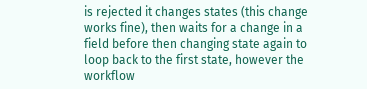is rejected it changes states (this change works fine), then waits for a change in a field before then changing state again to loop back to the first state, however the workflow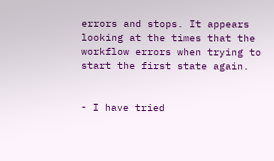errors and stops. It appears looking at the times that the workflow errors when trying to start the first state again.


- I have tried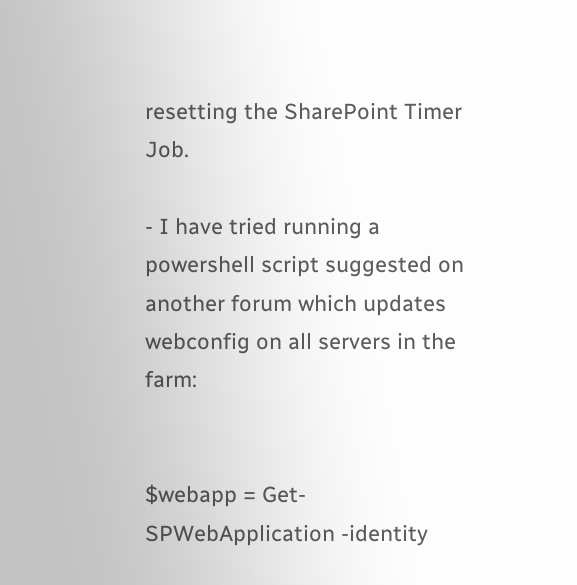resetting the SharePoint Timer Job.

- I have tried running a powershell script suggested on another forum which updates webconfig on all servers in the farm:


$webapp = Get-SPWebApplication -identity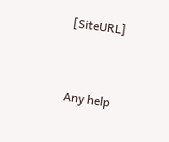[SiteURL]



Any help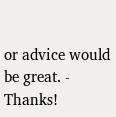or advice would be great. - Thanks!